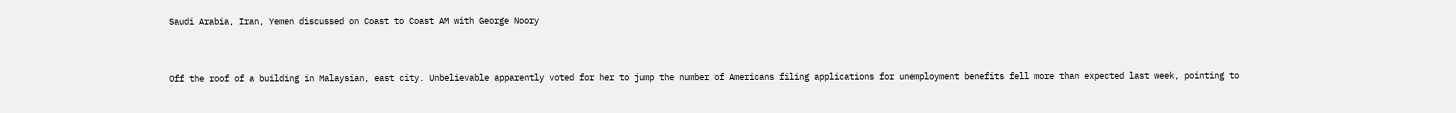Saudi Arabia, Iran, Yemen discussed on Coast to Coast AM with George Noory


Off the roof of a building in Malaysian, east city. Unbelievable apparently voted for her to jump the number of Americans filing applications for unemployment benefits fell more than expected last week, pointing to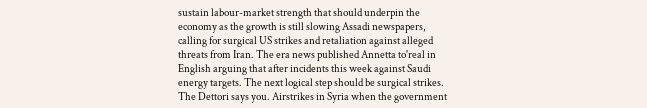sustain labour-market strength that should underpin the economy as the growth is still slowing Assadi newspapers, calling for surgical US strikes and retaliation against alleged threats from Iran. The era news published Annetta to'real in English arguing that after incidents this week against Saudi energy targets. The next logical step should be surgical strikes. The Dettori says you. Airstrikes in Syria when the government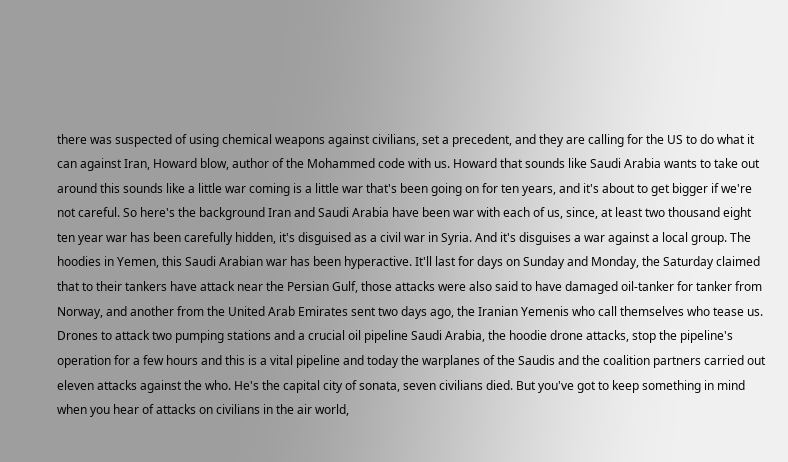there was suspected of using chemical weapons against civilians, set a precedent, and they are calling for the US to do what it can against Iran, Howard blow, author of the Mohammed code with us. Howard that sounds like Saudi Arabia wants to take out around this sounds like a little war coming is a little war that's been going on for ten years, and it's about to get bigger if we're not careful. So here's the background Iran and Saudi Arabia have been war with each of us, since, at least two thousand eight ten year war has been carefully hidden, it's disguised as a civil war in Syria. And it's disguises a war against a local group. The hoodies in Yemen, this Saudi Arabian war has been hyperactive. It'll last for days on Sunday and Monday, the Saturday claimed that to their tankers have attack near the Persian Gulf, those attacks were also said to have damaged oil-tanker for tanker from Norway, and another from the United Arab Emirates sent two days ago, the Iranian Yemenis who call themselves who tease us. Drones to attack two pumping stations and a crucial oil pipeline Saudi Arabia, the hoodie drone attacks, stop the pipeline's operation for a few hours and this is a vital pipeline and today the warplanes of the Saudis and the coalition partners carried out eleven attacks against the who. He's the capital city of sonata, seven civilians died. But you've got to keep something in mind when you hear of attacks on civilians in the air world,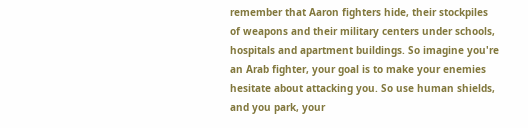remember that Aaron fighters hide, their stockpiles of weapons and their military centers under schools, hospitals and apartment buildings. So imagine you're an Arab fighter, your goal is to make your enemies hesitate about attacking you. So use human shields, and you park, your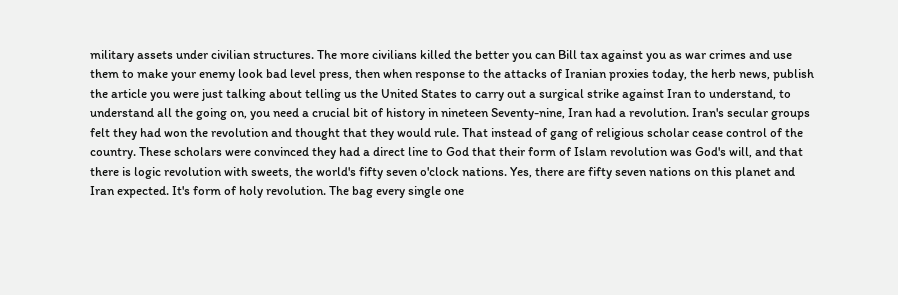military assets under civilian structures. The more civilians killed the better you can Bill tax against you as war crimes and use them to make your enemy look bad level press, then when response to the attacks of Iranian proxies today, the herb news, publish the article you were just talking about telling us the United States to carry out a surgical strike against Iran to understand, to understand all the going on, you need a crucial bit of history in nineteen Seventy-nine, Iran had a revolution. Iran's secular groups felt they had won the revolution and thought that they would rule. That instead of gang of religious scholar cease control of the country. These scholars were convinced they had a direct line to God that their form of Islam revolution was God's will, and that there is logic revolution with sweets, the world's fifty seven o'clock nations. Yes, there are fifty seven nations on this planet and Iran expected. It's form of holy revolution. The bag every single one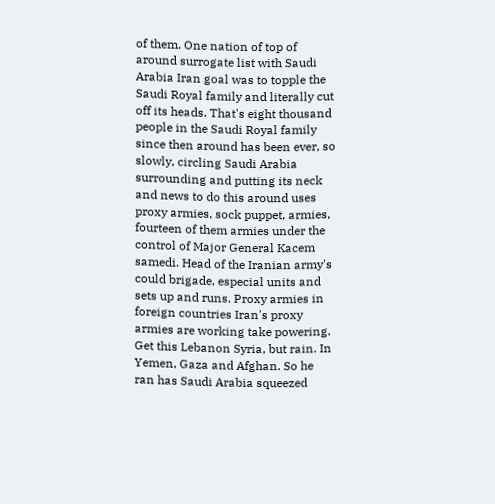of them. One nation of top of around surrogate list with Saudi Arabia Iran goal was to topple the Saudi Royal family and literally cut off its heads. That's eight thousand people in the Saudi Royal family since then around has been ever, so slowly, circling Saudi Arabia surrounding and putting its neck and news to do this around uses proxy armies, sock puppet, armies, fourteen of them armies under the control of Major General Kacem samedi. Head of the Iranian army's could brigade, especial units and sets up and runs. Proxy armies in foreign countries Iran's proxy armies are working take powering. Get this Lebanon Syria, but rain. In Yemen, Gaza and Afghan. So he ran has Saudi Arabia squeezed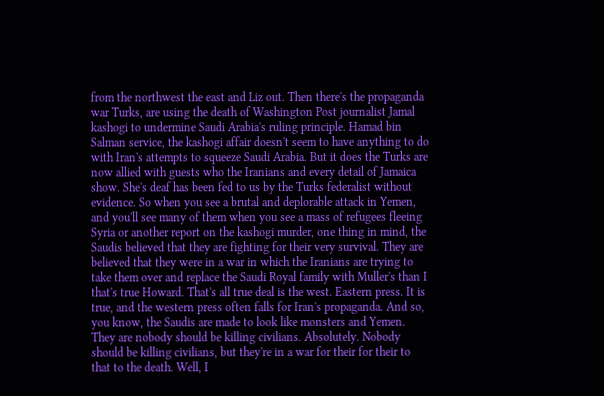from the northwest the east and Liz out. Then there's the propaganda war Turks, are using the death of Washington Post journalist Jamal kashogi to undermine Saudi Arabia's ruling principle. Hamad bin Salman service, the kashogi affair doesn't seem to have anything to do with Iran's attempts to squeeze Saudi Arabia. But it does the Turks are now allied with guests who the Iranians and every detail of Jamaica show. She's deaf has been fed to us by the Turks federalist without evidence. So when you see a brutal and deplorable attack in Yemen, and you'll see many of them when you see a mass of refugees fleeing Syria or another report on the kashogi murder, one thing in mind, the Saudis believed that they are fighting for their very survival. They are believed that they were in a war in which the Iranians are trying to take them over and replace the Saudi Royal family with Muller's than I that's true Howard. That's all true deal is the west. Eastern press. It is true, and the western press often falls for Iran's propaganda. And so, you know, the Saudis are made to look like monsters and Yemen. They are nobody should be killing civilians. Absolutely. Nobody should be killing civilians, but they're in a war for their for their to that to the death. Well, I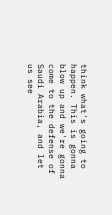think what's going to happen. This is gonna blow up and we're gonna come to the defense of Saudi Arabia, and let us see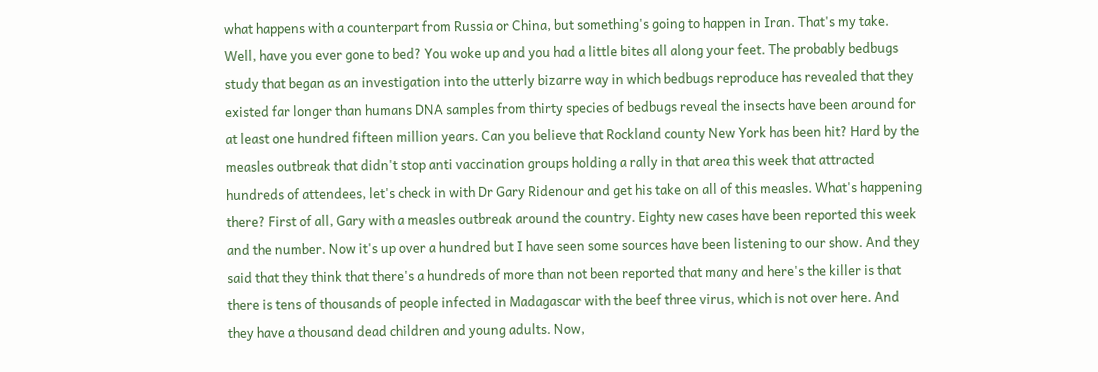what happens with a counterpart from Russia or China, but something's going to happen in Iran. That's my take. Well, have you ever gone to bed? You woke up and you had a little bites all along your feet. The probably bedbugs study that began as an investigation into the utterly bizarre way in which bedbugs reproduce has revealed that they existed far longer than humans DNA samples from thirty species of bedbugs reveal the insects have been around for at least one hundred fifteen million years. Can you believe that Rockland county New York has been hit? Hard by the measles outbreak that didn't stop anti vaccination groups holding a rally in that area this week that attracted hundreds of attendees, let's check in with Dr Gary Ridenour and get his take on all of this measles. What's happening there? First of all, Gary with a measles outbreak around the country. Eighty new cases have been reported this week and the number. Now it's up over a hundred but I have seen some sources have been listening to our show. And they said that they think that there's a hundreds of more than not been reported that many and here's the killer is that there is tens of thousands of people infected in Madagascar with the beef three virus, which is not over here. And they have a thousand dead children and young adults. Now,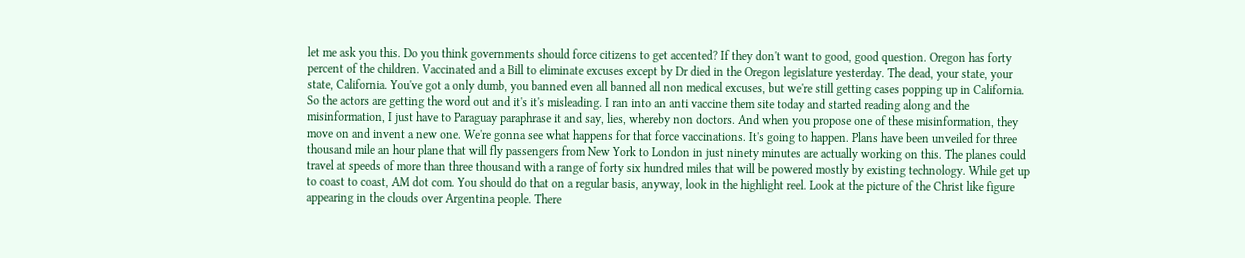let me ask you this. Do you think governments should force citizens to get accented? If they don't want to good, good question. Oregon has forty percent of the children. Vaccinated and a Bill to eliminate excuses except by Dr died in the Oregon legislature yesterday. The dead, your state, your state, California. You've got a only dumb, you banned even all banned all non medical excuses, but we're still getting cases popping up in California. So the actors are getting the word out and it's it's misleading. I ran into an anti vaccine them site today and started reading along and the misinformation, I just have to Paraguay paraphrase it and say, lies, whereby non doctors. And when you propose one of these misinformation, they move on and invent a new one. We're gonna see what happens for that force vaccinations. It's going to happen. Plans have been unveiled for three thousand mile an hour plane that will fly passengers from New York to London in just ninety minutes are actually working on this. The planes could travel at speeds of more than three thousand with a range of forty six hundred miles that will be powered mostly by existing technology. While get up to coast to coast, AM dot com. You should do that on a regular basis, anyway, look in the highlight reel. Look at the picture of the Christ like figure appearing in the clouds over Argentina people. There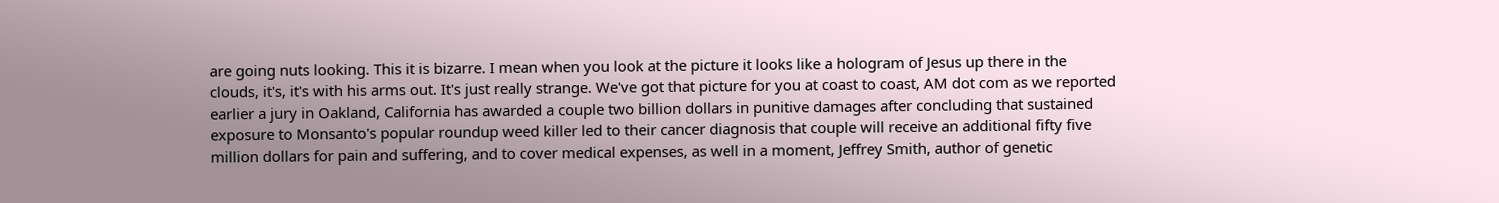are going nuts looking. This it is bizarre. I mean when you look at the picture it looks like a hologram of Jesus up there in the clouds, it's, it's with his arms out. It's just really strange. We've got that picture for you at coast to coast, AM dot com as we reported earlier a jury in Oakland, California has awarded a couple two billion dollars in punitive damages after concluding that sustained exposure to Monsanto's popular roundup weed killer led to their cancer diagnosis that couple will receive an additional fifty five million dollars for pain and suffering, and to cover medical expenses, as well in a moment, Jeffrey Smith, author of genetic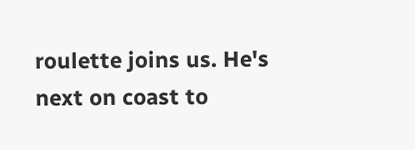roulette joins us. He's next on coast to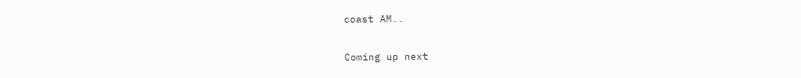coast AM..

Coming up next